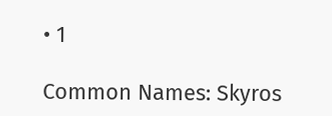• 1

Common Names: Skyros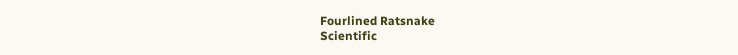Fourlined Ratsnake
Scientific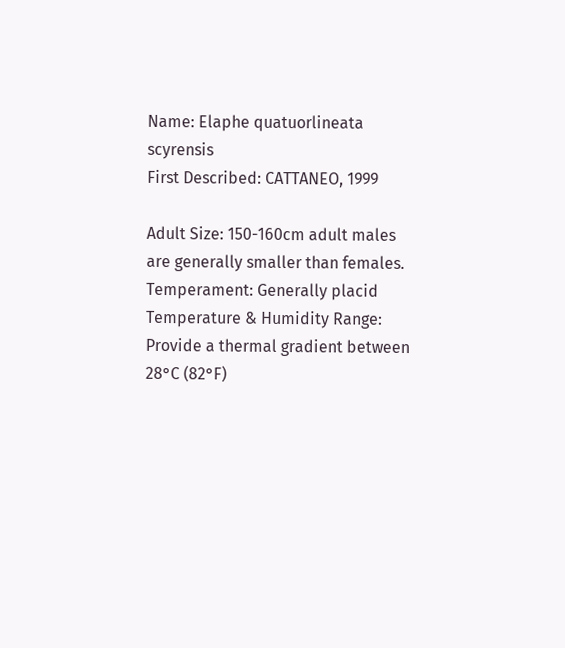Name: Elaphe quatuorlineata scyrensis
First Described: CATTANEO, 1999

Adult Size: 150-160cm adult males are generally smaller than females.
Temperament: Generally placid
Temperature & Humidity Range: Provide a thermal gradient between 28°C (82°F)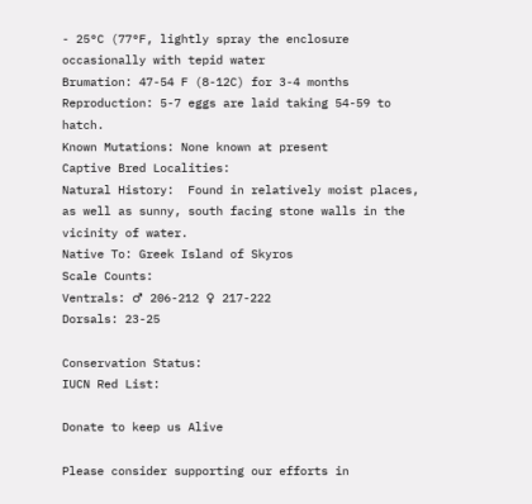- 25°C (77°F, lightly spray the enclosure occasionally with tepid water
Brumation: 47-54 F (8-12C) for 3-4 months
Reproduction: 5-7 eggs are laid taking 54-59 to hatch.
Known Mutations: None known at present
Captive Bred Localities:
Natural History:  Found in relatively moist places, as well as sunny, south facing stone walls in the vicinity of water.
Native To: Greek Island of Skyros
Scale Counts:
Ventrals: ♂ 206-212 ♀ 217-222
Dorsals: 23-25

Conservation Status:
IUCN Red List:

Donate to keep us Alive

Please consider supporting our efforts in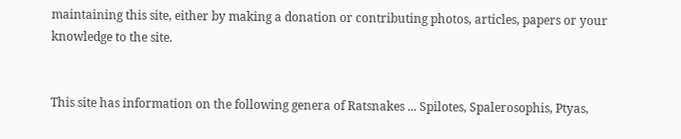maintaining this site, either by making a donation or contributing photos, articles, papers or your knowledge to the site.


This site has information on the following genera of Ratsnakes ... Spilotes, Spalerosophis, Ptyas,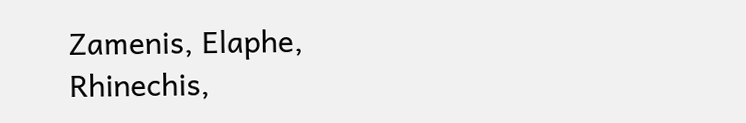Zamenis, Elaphe, Rhinechis,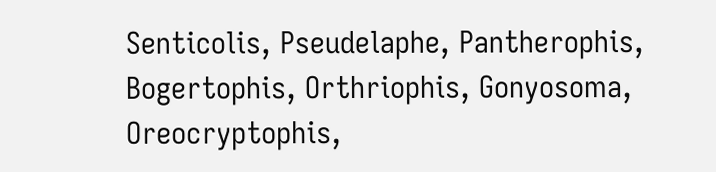Senticolis, Pseudelaphe, Pantherophis, Bogertophis, Orthriophis, Gonyosoma, Oreocryptophis,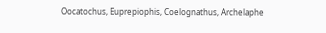Oocatochus, Euprepiophis, Coelognathus, Archelaphe